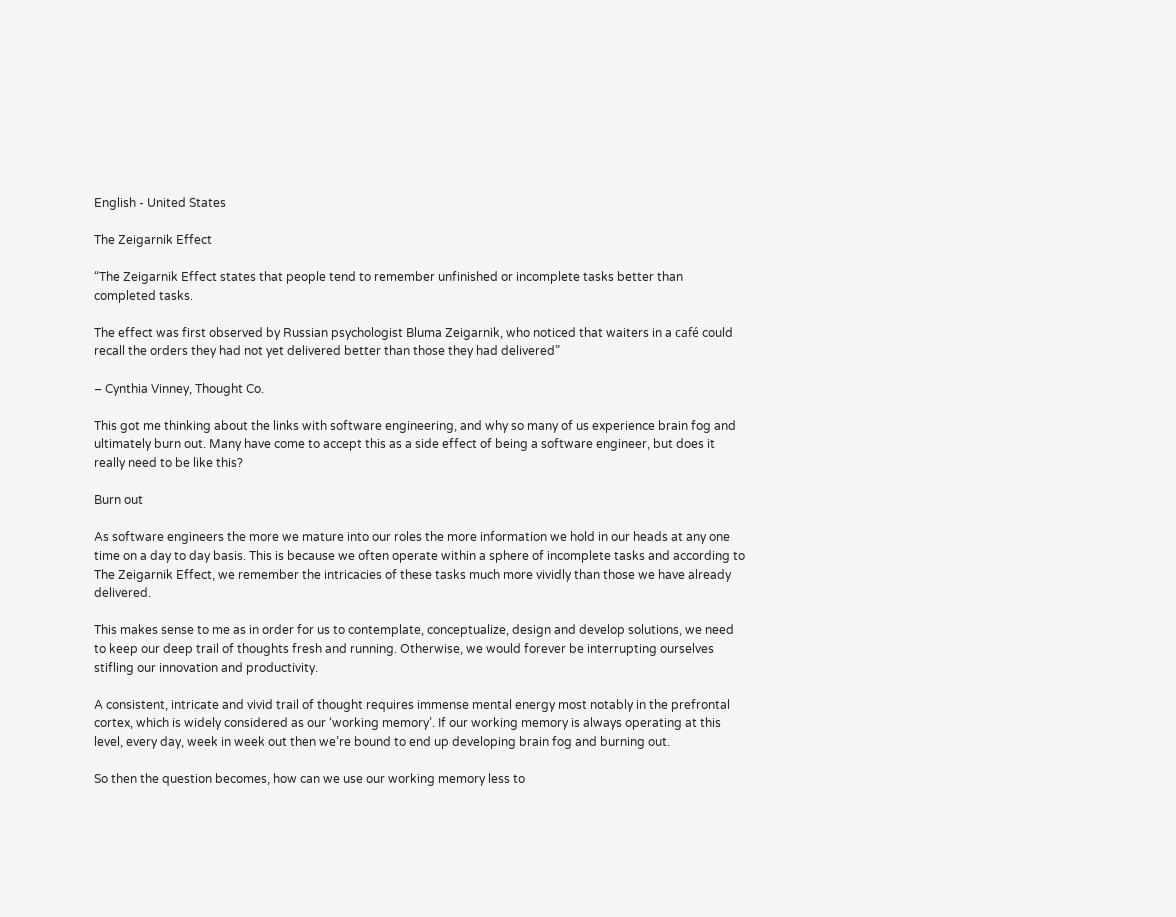English - United States

The Zeigarnik Effect

“The Zeigarnik Effect states that people tend to remember unfinished or incomplete tasks better than completed tasks.

The effect was first observed by Russian psychologist Bluma Zeigarnik, who noticed that waiters in a café could recall the orders they had not yet delivered better than those they had delivered”

– Cynthia Vinney, Thought Co.

This got me thinking about the links with software engineering, and why so many of us experience brain fog and ultimately burn out. Many have come to accept this as a side effect of being a software engineer, but does it really need to be like this?

Burn out

As software engineers the more we mature into our roles the more information we hold in our heads at any one time on a day to day basis. This is because we often operate within a sphere of incomplete tasks and according to The Zeigarnik Effect, we remember the intricacies of these tasks much more vividly than those we have already delivered.

This makes sense to me as in order for us to contemplate, conceptualize, design and develop solutions, we need to keep our deep trail of thoughts fresh and running. Otherwise, we would forever be interrupting ourselves stifling our innovation and productivity.

A consistent, intricate and vivid trail of thought requires immense mental energy most notably in the prefrontal cortex, which is widely considered as our ‘working memory’. If our working memory is always operating at this level, every day, week in week out then we’re bound to end up developing brain fog and burning out.

So then the question becomes, how can we use our working memory less to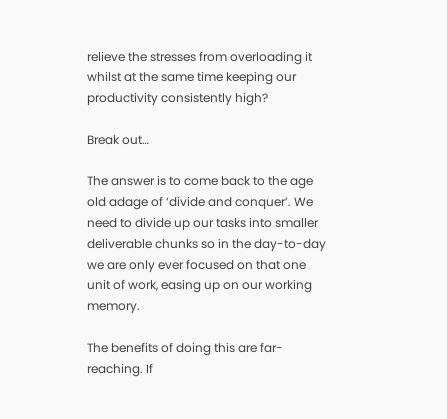relieve the stresses from overloading it whilst at the same time keeping our productivity consistently high?

Break out…

The answer is to come back to the age old adage of ‘divide and conquer’. We need to divide up our tasks into smaller deliverable chunks so in the day-to-day we are only ever focused on that one unit of work, easing up on our working memory.

The benefits of doing this are far-reaching. If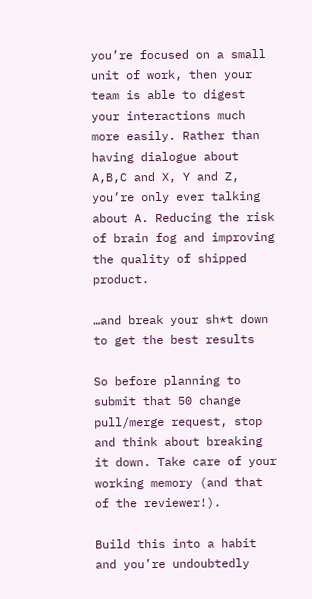you’re focused on a small unit of work, then your team is able to digest your interactions much more easily. Rather than having dialogue about A,B,C and X, Y and Z, you’re only ever talking about A. Reducing the risk of brain fog and improving the quality of shipped product.

…and break your sh*t down to get the best results

So before planning to submit that 50 change pull/merge request, stop and think about breaking it down. Take care of your working memory (and that of the reviewer!).

Build this into a habit and you’re undoubtedly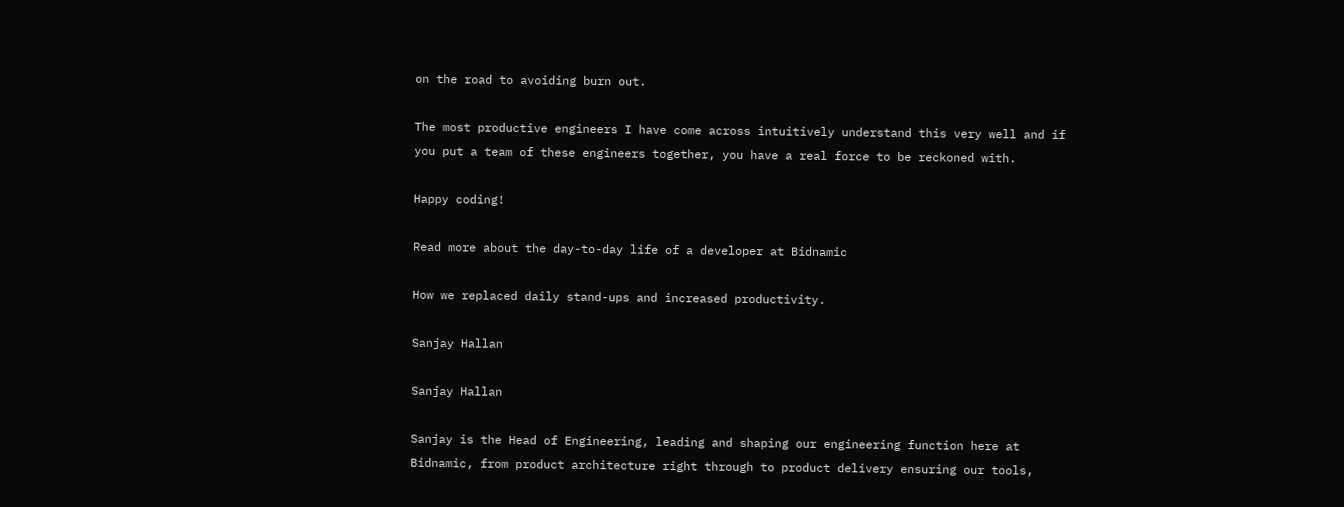on the road to avoiding burn out.

The most productive engineers I have come across intuitively understand this very well and if you put a team of these engineers together, you have a real force to be reckoned with.

Happy coding!

Read more about the day-to-day life of a developer at Bidnamic

How we replaced daily stand-ups and increased productivity.

Sanjay Hallan

Sanjay Hallan

Sanjay is the Head of Engineering, leading and shaping our engineering function here at Bidnamic, from product architecture right through to product delivery ensuring our tools,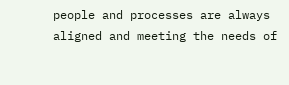people and processes are always aligned and meeting the needs of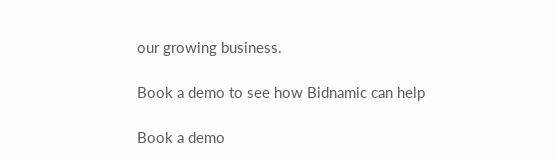our growing business.

Book a demo to see how Bidnamic can help

Book a demo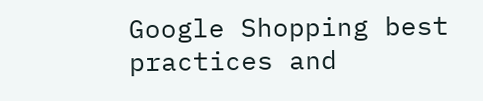Google Shopping best practices and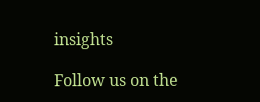insights

Follow us on the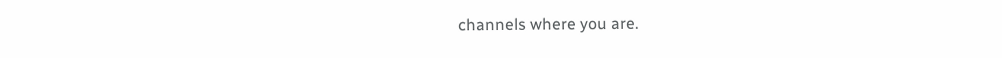channels where you are.